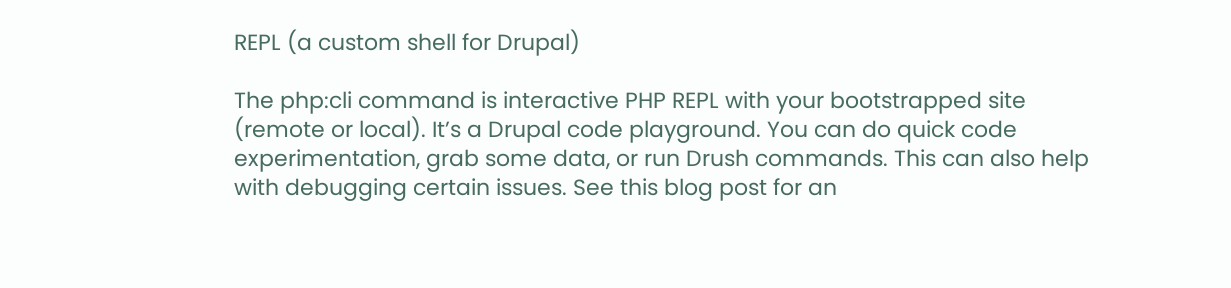REPL (a custom shell for Drupal)

The php:cli command is interactive PHP REPL with your bootstrapped site (remote or local). It’s a Drupal code playground. You can do quick code experimentation, grab some data, or run Drush commands. This can also help with debugging certain issues. See this blog post for an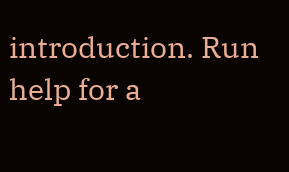introduction. Run help for a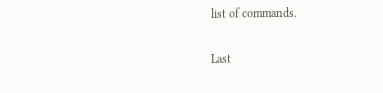list of commands.

Last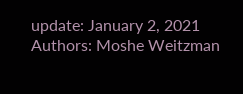update: January 2, 2021
Authors: Moshe Weitzman